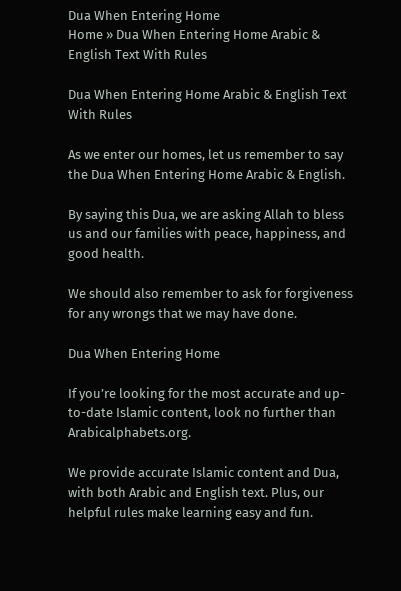Dua When Entering Home
Home » Dua When Entering Home Arabic & English Text With Rules

Dua When Entering Home Arabic & English Text With Rules

As we enter our homes, let us remember to say the Dua When Entering Home Arabic & English.

By saying this Dua, we are asking Allah to bless us and our families with peace, happiness, and good health.

We should also remember to ask for forgiveness for any wrongs that we may have done.

Dua When Entering Home

If you’re looking for the most accurate and up-to-date Islamic content, look no further than Arabicalphabets.org.

We provide accurate Islamic content and Dua, with both Arabic and English text. Plus, our helpful rules make learning easy and fun.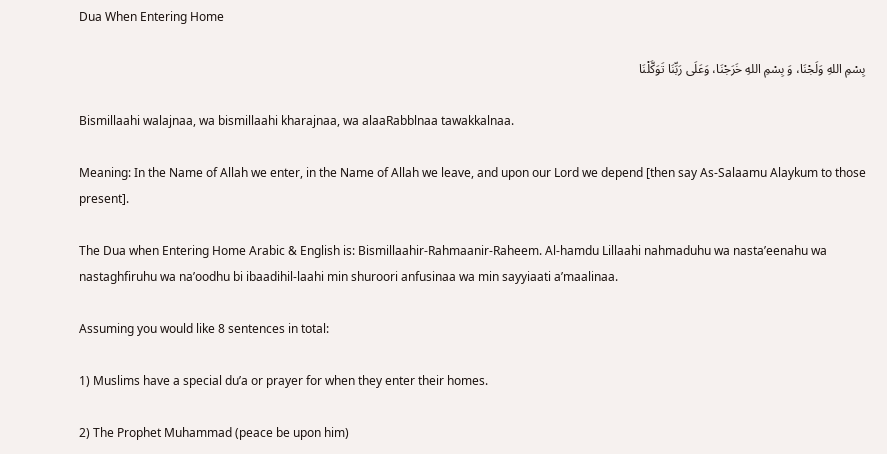Dua When Entering Home

بِسْمِ اللهِ وَلَجْنَا، وَ بِسْمِ اللهِ خَرَجْنَا، وَعَلَى رَبِّنَا تَوَكَّلْنَا

Bismillaahi walajnaa, wa bismillaahi kharajnaa, wa alaaRabblnaa tawakkalnaa.

Meaning: In the Name of Allah we enter, in the Name of Allah we leave, and upon our Lord we depend [then say As-Salaamu Alaykum to those present].

The Dua when Entering Home Arabic & English is: Bismillaahir-Rahmaanir-Raheem. Al-hamdu Lillaahi nahmaduhu wa nasta’eenahu wa nastaghfiruhu wa na’oodhu bi ibaadihil-laahi min shuroori anfusinaa wa min sayyiaati a’maalinaa.

Assuming you would like 8 sentences in total:

1) Muslims have a special du’a or prayer for when they enter their homes.

2) The Prophet Muhammad (peace be upon him)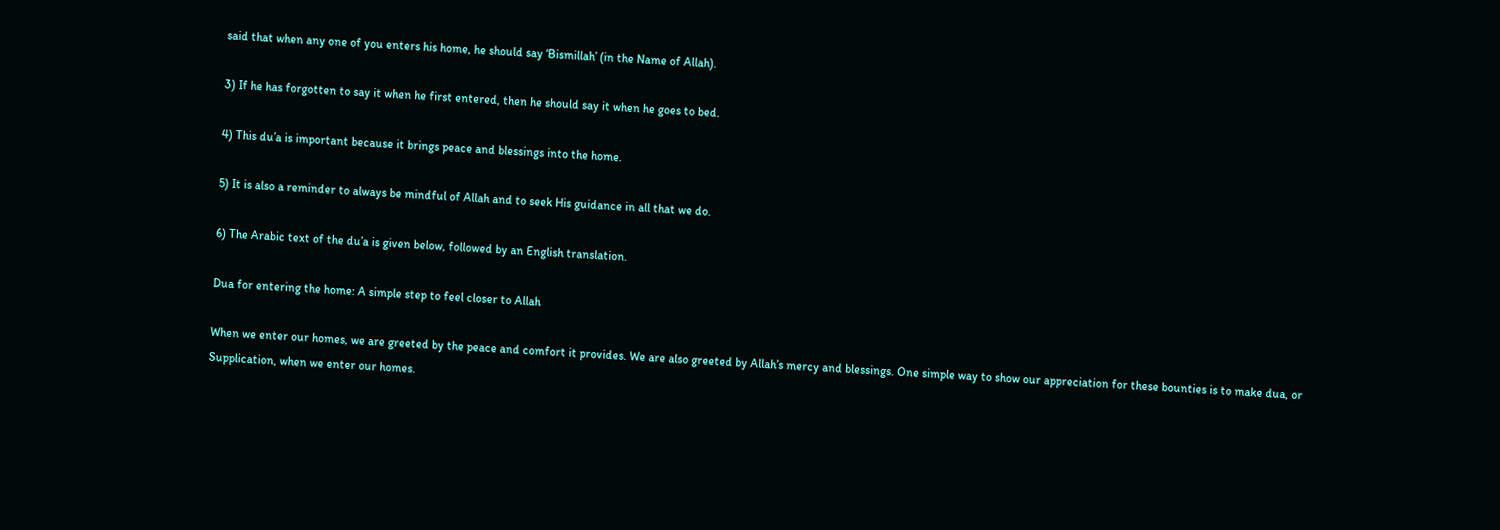said that when any one of you enters his home, he should say ‘Bismillah’ (in the Name of Allah).

3) If he has forgotten to say it when he first entered, then he should say it when he goes to bed.

4) This du’a is important because it brings peace and blessings into the home.

5) It is also a reminder to always be mindful of Allah and to seek His guidance in all that we do.

6) The Arabic text of the du’a is given below, followed by an English translation.

Dua for entering the home: A simple step to feel closer to Allah

When we enter our homes, we are greeted by the peace and comfort it provides. We are also greeted by Allah’s mercy and blessings. One simple way to show our appreciation for these bounties is to make dua, or Supplication, when we enter our homes.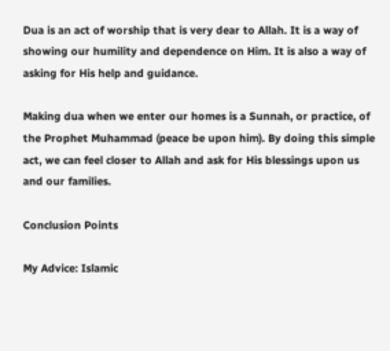Dua is an act of worship that is very dear to Allah. It is a way of showing our humility and dependence on Him. It is also a way of asking for His help and guidance.

Making dua when we enter our homes is a Sunnah, or practice, of the Prophet Muhammad (peace be upon him). By doing this simple act, we can feel closer to Allah and ask for His blessings upon us and our families.

Conclusion Points

My Advice: Islamic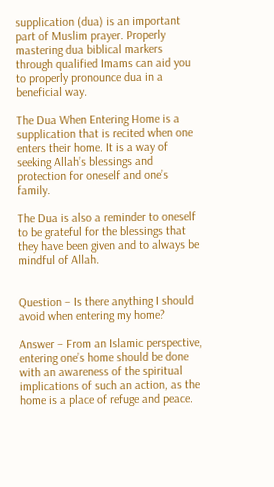supplication (dua) is an important part of Muslim prayer. Properly mastering dua biblical markers through qualified Imams can aid you to properly pronounce dua in a beneficial way.

The Dua When Entering Home is a supplication that is recited when one enters their home. It is a way of seeking Allah’s blessings and protection for oneself and one’s family.

The Dua is also a reminder to oneself to be grateful for the blessings that they have been given and to always be mindful of Allah.


Question – Is there anything I should avoid when entering my home?

Answer – From an Islamic perspective, entering one’s home should be done with an awareness of the spiritual implications of such an action, as the home is a place of refuge and peace.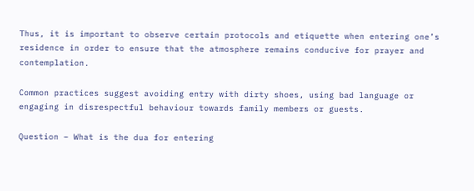Thus, it is important to observe certain protocols and etiquette when entering one’s residence in order to ensure that the atmosphere remains conducive for prayer and contemplation.

Common practices suggest avoiding entry with dirty shoes, using bad language or engaging in disrespectful behaviour towards family members or guests.

Question – What is the dua for entering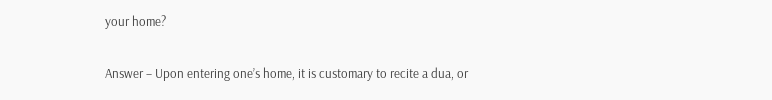your home?

Answer – Upon entering one’s home, it is customary to recite a dua, or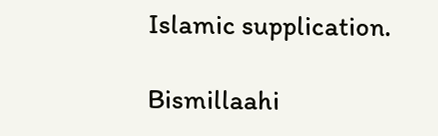Islamic supplication.

Bismillaahi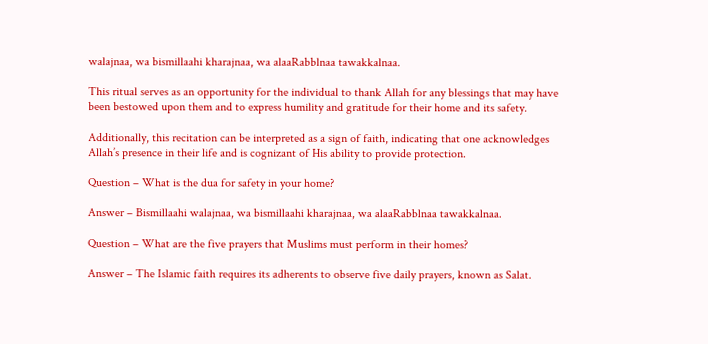walajnaa, wa bismillaahi kharajnaa, wa alaaRabblnaa tawakkalnaa.

This ritual serves as an opportunity for the individual to thank Allah for any blessings that may have been bestowed upon them and to express humility and gratitude for their home and its safety.

Additionally, this recitation can be interpreted as a sign of faith, indicating that one acknowledges Allah’s presence in their life and is cognizant of His ability to provide protection.

Question – What is the dua for safety in your home?

Answer – Bismillaahi walajnaa, wa bismillaahi kharajnaa, wa alaaRabblnaa tawakkalnaa.

Question – What are the five prayers that Muslims must perform in their homes?

Answer – The Islamic faith requires its adherents to observe five daily prayers, known as Salat.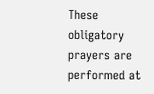These obligatory prayers are performed at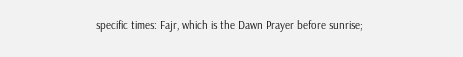specific times: Fajr, which is the Dawn Prayer before sunrise;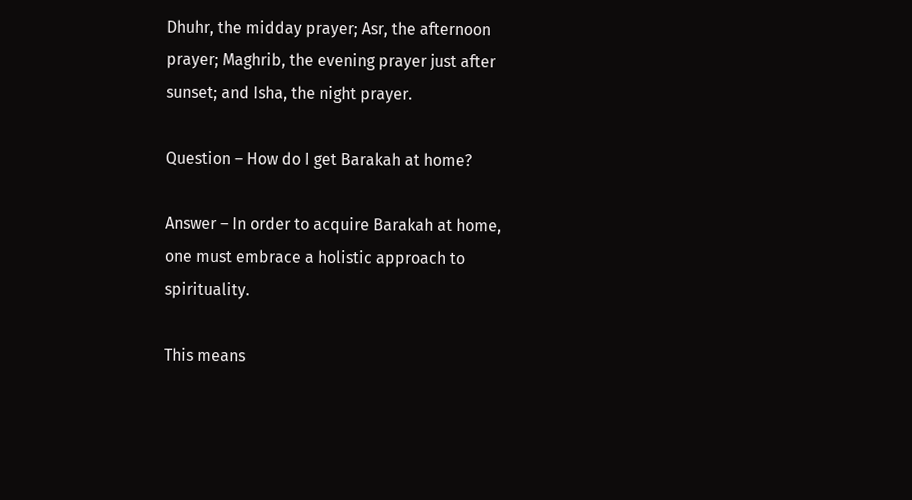Dhuhr, the midday prayer; Asr, the afternoon prayer; Maghrib, the evening prayer just after sunset; and Isha, the night prayer.

Question – How do I get Barakah at home?

Answer – In order to acquire Barakah at home, one must embrace a holistic approach to spirituality.

This means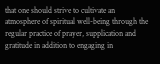that one should strive to cultivate an atmosphere of spiritual well-being through the regular practice of prayer, supplication and gratitude in addition to engaging in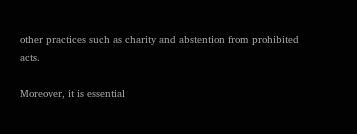other practices such as charity and abstention from prohibited acts.

Moreover, it is essential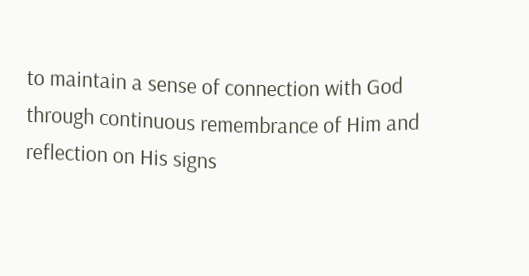to maintain a sense of connection with God through continuous remembrance of Him and reflection on His signs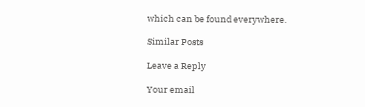which can be found everywhere.

Similar Posts

Leave a Reply

Your email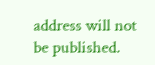address will not be published.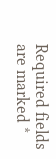Required fields are marked *